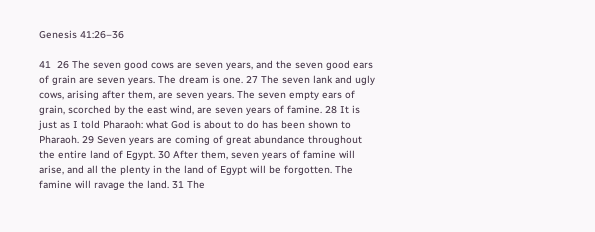Genesis 41:26–36

41  26 The seven good cows are seven years, and the seven good ears of grain are seven years. The dream is one. 27 The seven lank and ugly cows, arising after them, are seven years. The seven empty ears of grain, scorched by the east wind, are seven years of famine. 28 It is just as I told Pharaoh: what God is about to do has been shown to Pharaoh. 29 Seven years are coming of great abundance throughout the entire land of Egypt. 30 After them, seven years of famine will arise, and all the plenty in the land of Egypt will be forgotten. The famine will ravage the land. 31 The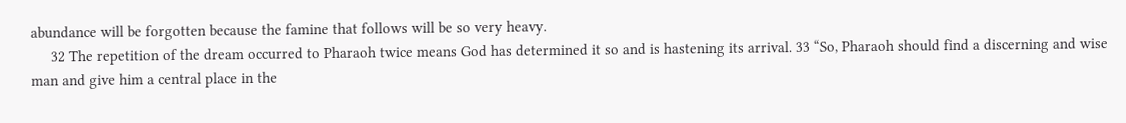abundance will be forgotten because the famine that follows will be so very heavy.
     32 The repetition of the dream occurred to Pharaoh twice means God has determined it so and is hastening its arrival. 33 “So, Pharaoh should find a discerning and wise man and give him a central place in the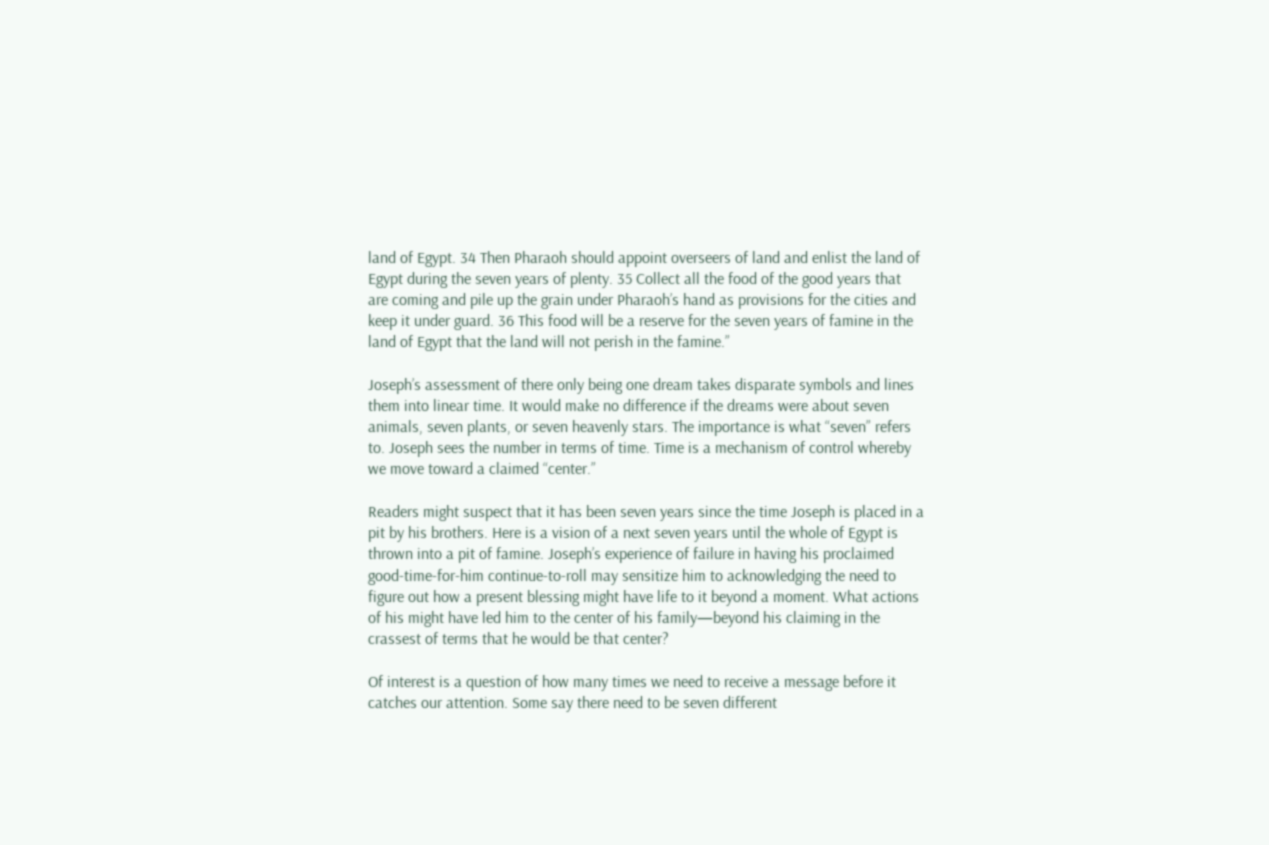land of Egypt. 34 Then Pharaoh should appoint overseers of land and enlist the land of Egypt during the seven years of plenty. 35 Collect all the food of the good years that are coming and pile up the grain under Pharaoh’s hand as provisions for the cities and keep it under guard. 36 This food will be a reserve for the seven years of famine in the land of Egypt that the land will not perish in the famine.”

Joseph’s assessment of there only being one dream takes disparate symbols and lines them into linear time. It would make no difference if the dreams were about seven animals, seven plants, or seven heavenly stars. The importance is what “seven” refers to. Joseph sees the number in terms of time. Time is a mechanism of control whereby we move toward a claimed “center.”

Readers might suspect that it has been seven years since the time Joseph is placed in a pit by his brothers. Here is a vision of a next seven years until the whole of Egypt is thrown into a pit of famine. Joseph’s experience of failure in having his proclaimed good-time-for-him continue-to-roll may sensitize him to acknowledging the need to figure out how a present blessing might have life to it beyond a moment. What actions of his might have led him to the center of his family—beyond his claiming in the crassest of terms that he would be that center?

Of interest is a question of how many times we need to receive a message before it catches our attention. Some say there need to be seven different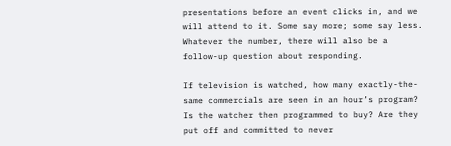presentations before an event clicks in, and we will attend to it. Some say more; some say less. Whatever the number, there will also be a follow-up question about responding.

If television is watched, how many exactly-the-same commercials are seen in an hour’s program? Is the watcher then programmed to buy? Are they put off and committed to never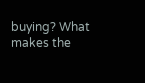buying? What makes the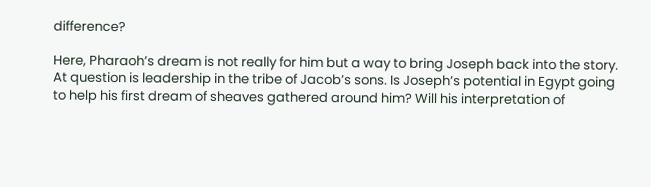difference?

Here, Pharaoh’s dream is not really for him but a way to bring Joseph back into the story. At question is leadership in the tribe of Jacob’s sons. Is Joseph’s potential in Egypt going to help his first dream of sheaves gathered around him? Will his interpretation of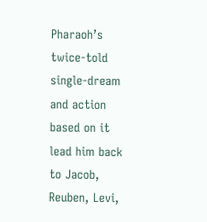Pharaoh’s twice-told single-dream and action based on it lead him back to Jacob, Reuben, Levi,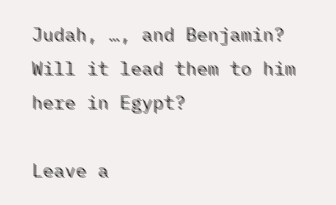Judah, …, and Benjamin? Will it lead them to him here in Egypt?

Leave a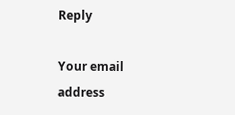Reply

Your email address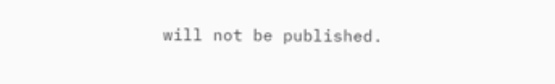will not be published.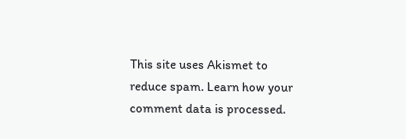This site uses Akismet to reduce spam. Learn how your comment data is processed.